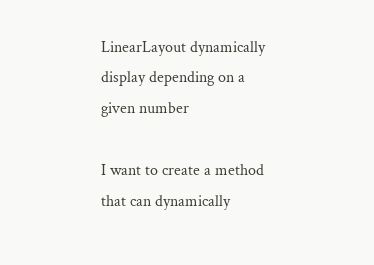LinearLayout dynamically display depending on a given number

I want to create a method that can dynamically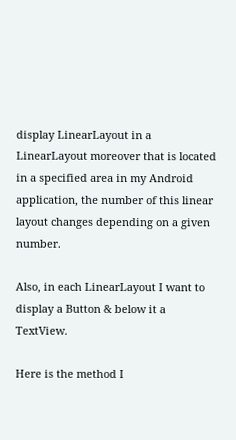display LinearLayout in a LinearLayout moreover that is located in a specified area in my Android application, the number of this linear layout changes depending on a given number.

Also, in each LinearLayout I want to display a Button & below it a TextView.

Here is the method I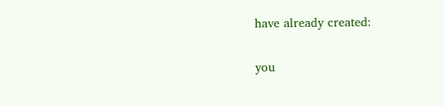have already created:

you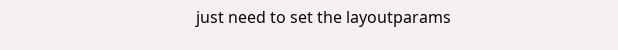just need to set the layoutparams